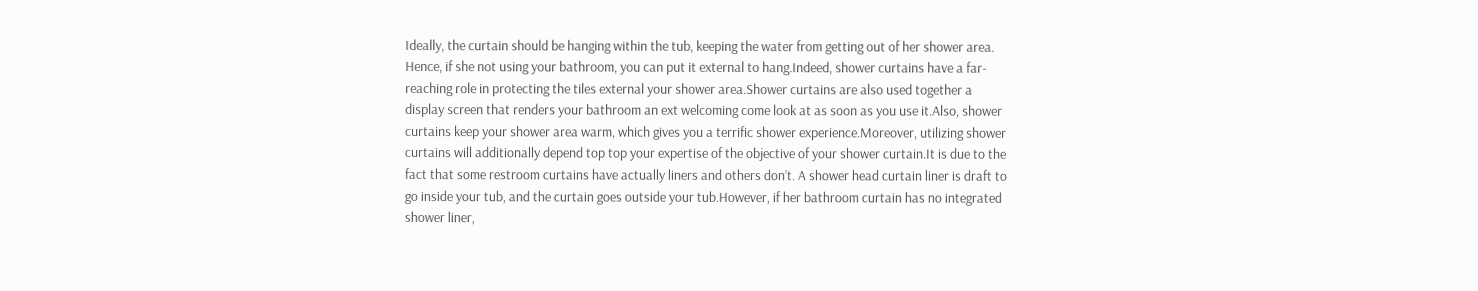Ideally, the curtain should be hanging within the tub, keeping the water from getting out of her shower area. Hence, if she not using your bathroom, you can put it external to hang.Indeed, shower curtains have a far-reaching role in protecting the tiles external your shower area.Shower curtains are also used together a display screen that renders your bathroom an ext welcoming come look at as soon as you use it.Also, shower curtains keep your shower area warm, which gives you a terrific shower experience.Moreover, utilizing shower curtains will additionally depend top top your expertise of the objective of your shower curtain.It is due to the fact that some restroom curtains have actually liners and others don’t. A shower head curtain liner is draft to go inside your tub, and the curtain goes outside your tub.However, if her bathroom curtain has no integrated shower liner,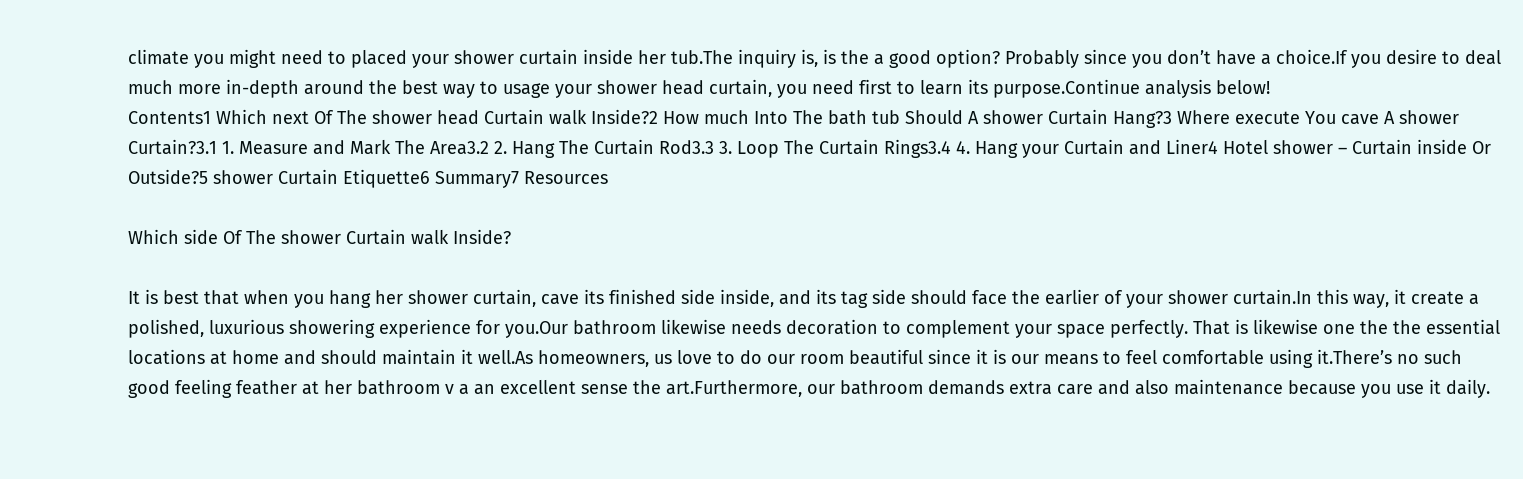climate you might need to placed your shower curtain inside her tub.The inquiry is, is the a good option? Probably since you don’t have a choice.If you desire to deal much more in-depth around the best way to usage your shower head curtain, you need first to learn its purpose.Continue analysis below!
Contents1 Which next Of The shower head Curtain walk Inside?2 How much Into The bath tub Should A shower Curtain Hang?3 Where execute You cave A shower Curtain?3.1 1. Measure and Mark The Area3.2 2. Hang The Curtain Rod3.3 3. Loop The Curtain Rings3.4 4. Hang your Curtain and Liner4 Hotel shower – Curtain inside Or Outside?5 shower Curtain Etiquette6 Summary7 Resources

Which side Of The shower Curtain walk Inside?

It is best that when you hang her shower curtain, cave its finished side inside, and its tag side should face the earlier of your shower curtain.In this way, it create a polished, luxurious showering experience for you.Our bathroom likewise needs decoration to complement your space perfectly. That is likewise one the the essential locations at home and should maintain it well.As homeowners, us love to do our room beautiful since it is our means to feel comfortable using it.There’s no such good feeling feather at her bathroom v a an excellent sense the art.Furthermore, our bathroom demands extra care and also maintenance because you use it daily.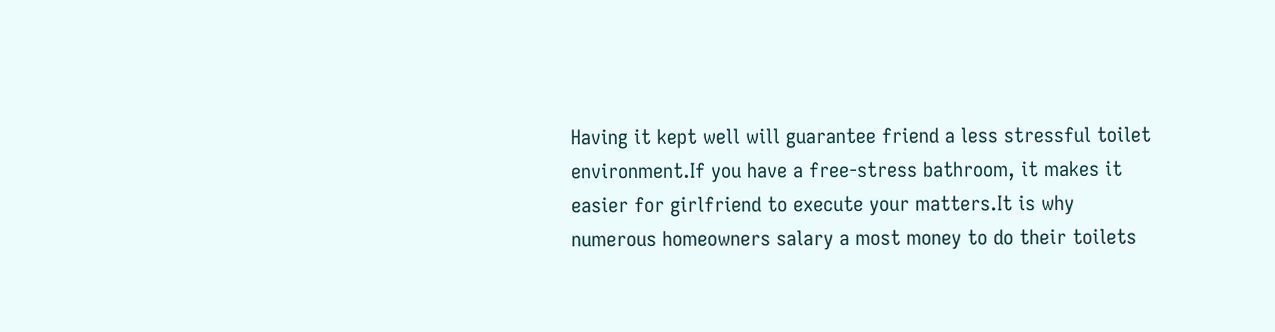Having it kept well will guarantee friend a less stressful toilet environment.If you have a free-stress bathroom, it makes it easier for girlfriend to execute your matters.It is why numerous homeowners salary a most money to do their toilets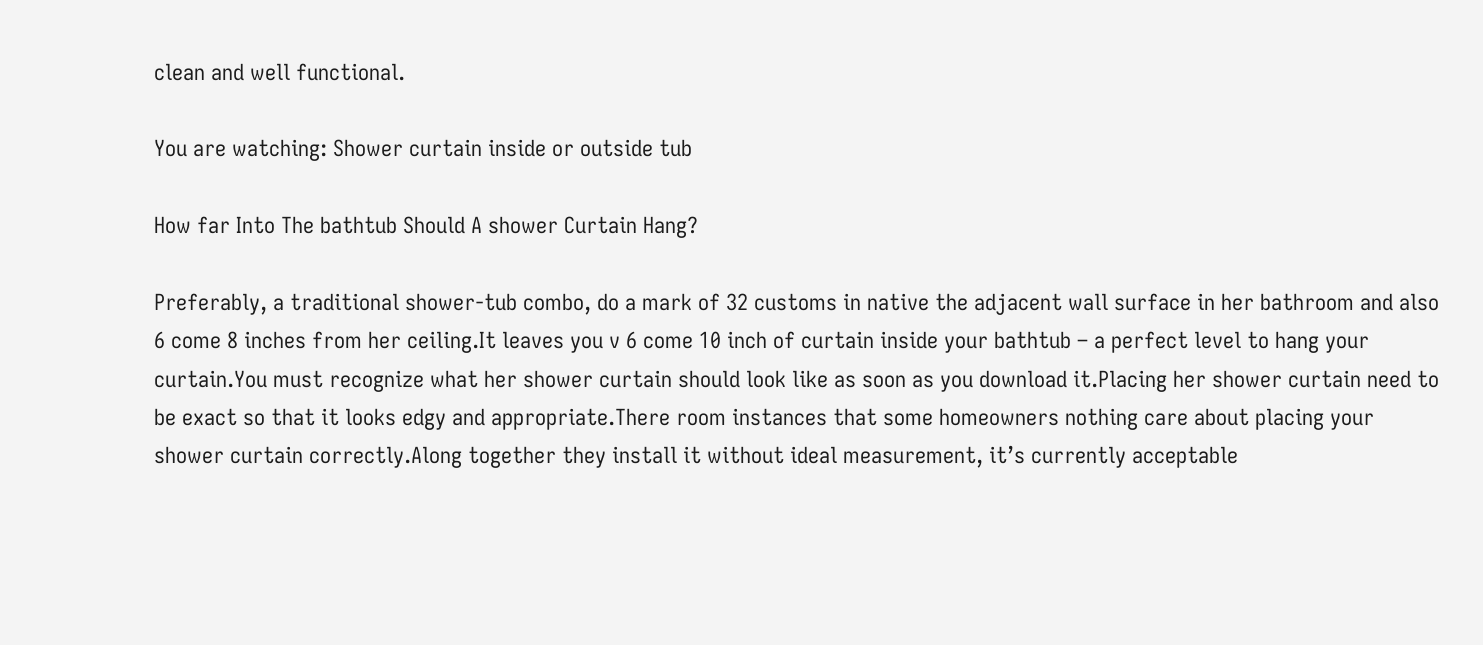clean and well functional.

You are watching: Shower curtain inside or outside tub

How far Into The bathtub Should A shower Curtain Hang?

Preferably, a traditional shower-tub combo, do a mark of 32 customs in native the adjacent wall surface in her bathroom and also 6 come 8 inches from her ceiling.It leaves you v 6 come 10 inch of curtain inside your bathtub – a perfect level to hang your curtain.You must recognize what her shower curtain should look like as soon as you download it.Placing her shower curtain need to be exact so that it looks edgy and appropriate.There room instances that some homeowners nothing care about placing your shower curtain correctly.Along together they install it without ideal measurement, it’s currently acceptable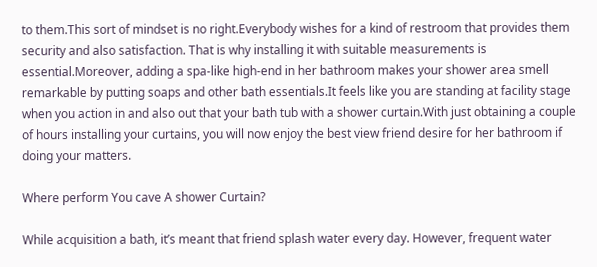to them.This sort of mindset is no right.Everybody wishes for a kind of restroom that provides them security and also satisfaction. That is why installing it with suitable measurements is essential.Moreover, adding a spa-like high-end in her bathroom makes your shower area smell remarkable by putting soaps and other bath essentials.It feels like you are standing at facility stage when you action in and also out that your bath tub with a shower curtain.With just obtaining a couple of hours installing your curtains, you will now enjoy the best view friend desire for her bathroom if doing your matters.

Where perform You cave A shower Curtain?

While acquisition a bath, it’s meant that friend splash water every day. However, frequent water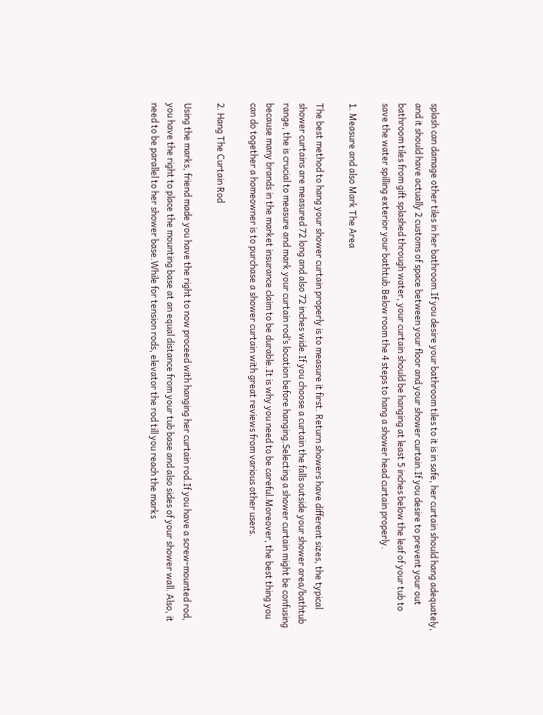splash can damage other tiles in her bathroom.If you desire your bathroom tiles to it is in safe, her curtain should hang adequately, and it should have actually 2 customs of space between your floor and your shower curtain.If you desire to prevent your out bathroom tiles from gift splashed through water, your curtain should be hanging at least 5 inches below the leaf of your tub to save the water spilling exterior your bathtub.Below room the 4 steps to hang a shower head curtain properly.

1. Measure and also Mark The Area

The best method to hang your shower curtain properly is to measure it first. Return showers have different sizes, the typical shower curtains are measured 72 long and also 72 inches wide.If you choose a curtain the falls outside your shower area/bathtub range, the is crucial to measure and mark your curtain rod’s location before hanging.Selecting a shower curtain might be confusing because many brands in the market insurance claim to be durable.It is why you need to be careful.Moreover, the best thing you can do together a homeowner is to purchase a shower curtain with great reviews from various other users.

2. Hang The Curtain Rod

Using the marks, friend made you have the right to now proceed with hanging her curtain rod.If you have a screw-mounted rod, you have the right to place the mounting base at an equal distance from your tub base and also sides of your shower wall. Also, it need to be parallel to her shower base.While for tension rods, elevator the rod till you reach the marks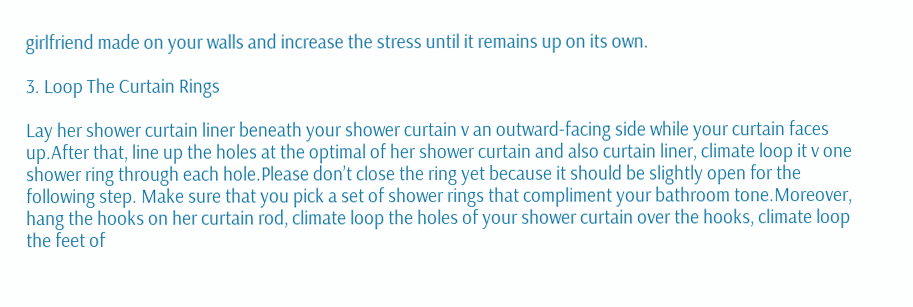girlfriend made on your walls and increase the stress until it remains up on its own.

3. Loop The Curtain Rings

Lay her shower curtain liner beneath your shower curtain v an outward-facing side while your curtain faces up.After that, line up the holes at the optimal of her shower curtain and also curtain liner, climate loop it v one shower ring through each hole.Please don’t close the ring yet because it should be slightly open for the following step. Make sure that you pick a set of shower rings that compliment your bathroom tone.Moreover, hang the hooks on her curtain rod, climate loop the holes of your shower curtain over the hooks, climate loop the feet of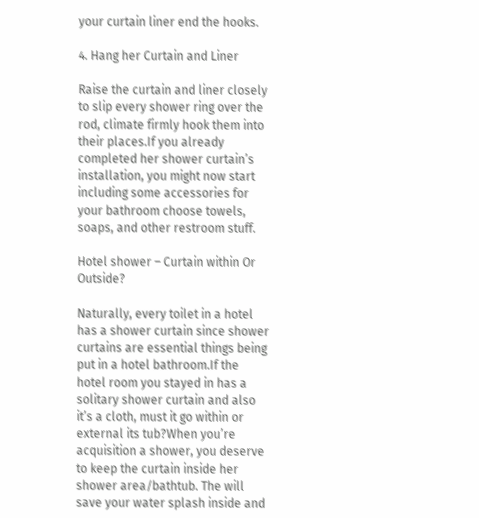your curtain liner end the hooks.

4. Hang her Curtain and Liner

Raise the curtain and liner closely to slip every shower ring over the rod, climate firmly hook them into their places.If you already completed her shower curtain’s installation, you might now start including some accessories for your bathroom choose towels, soaps, and other restroom stuff.

Hotel shower – Curtain within Or Outside?

Naturally, every toilet in a hotel has a shower curtain since shower curtains are essential things being put in a hotel bathroom.If the hotel room you stayed in has a solitary shower curtain and also it’s a cloth, must it go within or external its tub?When you’re acquisition a shower, you deserve to keep the curtain inside her shower area/bathtub. The will save your water splash inside and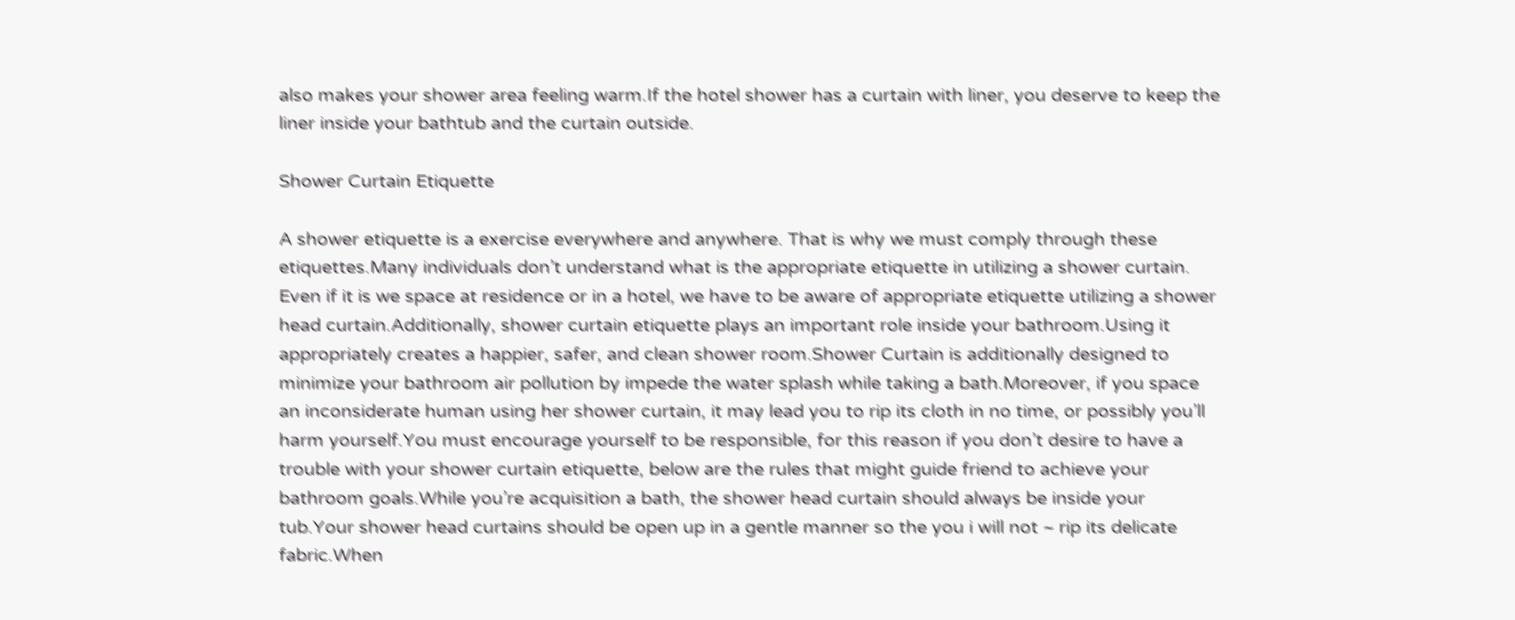also makes your shower area feeling warm.If the hotel shower has a curtain with liner, you deserve to keep the liner inside your bathtub and the curtain outside.

Shower Curtain Etiquette

A shower etiquette is a exercise everywhere and anywhere. That is why we must comply through these etiquettes.Many individuals don’t understand what is the appropriate etiquette in utilizing a shower curtain. Even if it is we space at residence or in a hotel, we have to be aware of appropriate etiquette utilizing a shower head curtain.Additionally, shower curtain etiquette plays an important role inside your bathroom.Using it appropriately creates a happier, safer, and clean shower room.Shower Curtain is additionally designed to minimize your bathroom air pollution by impede the water splash while taking a bath.Moreover, if you space an inconsiderate human using her shower curtain, it may lead you to rip its cloth in no time, or possibly you’ll harm yourself.You must encourage yourself to be responsible, for this reason if you don’t desire to have a trouble with your shower curtain etiquette, below are the rules that might guide friend to achieve your bathroom goals.While you’re acquisition a bath, the shower head curtain should always be inside your tub.Your shower head curtains should be open up in a gentle manner so the you i will not ~ rip its delicate fabric.When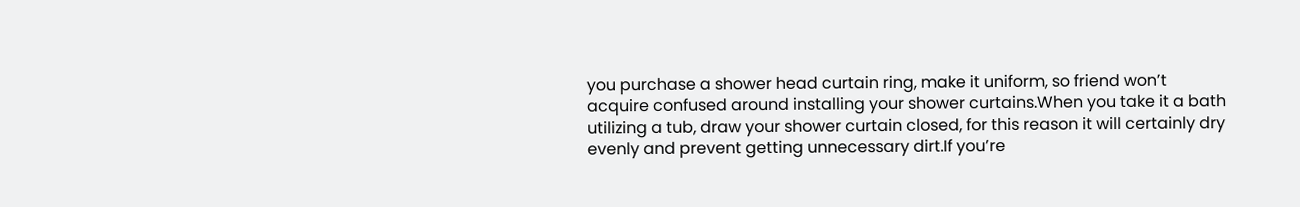you purchase a shower head curtain ring, make it uniform, so friend won’t acquire confused around installing your shower curtains.When you take it a bath utilizing a tub, draw your shower curtain closed, for this reason it will certainly dry evenly and prevent getting unnecessary dirt.If you’re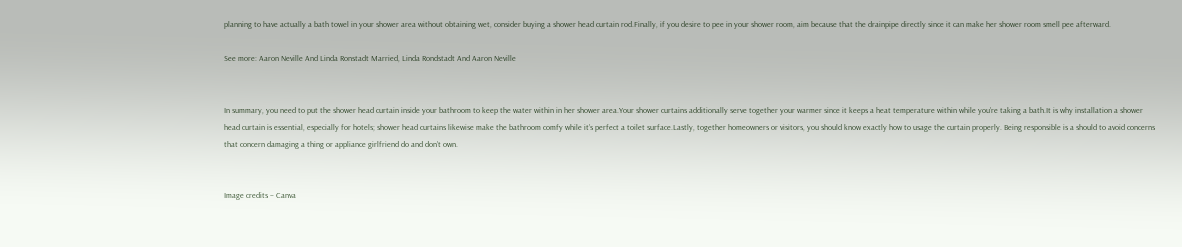planning to have actually a bath towel in your shower area without obtaining wet, consider buying a shower head curtain rod.Finally, if you desire to pee in your shower room, aim because that the drainpipe directly since it can make her shower room smell pee afterward.

See more: Aaron Neville And Linda Ronstadt Married, Linda Rondstadt And Aaron Neville


In summary, you need to put the shower head curtain inside your bathroom to keep the water within in her shower area.Your shower curtains additionally serve together your warmer since it keeps a heat temperature within while you’re taking a bath.It is why installation a shower head curtain is essential, especially for hotels; shower head curtains likewise make the bathroom comfy while it’s perfect a toilet surface.Lastly, together homeowners or visitors, you should know exactly how to usage the curtain properly. Being responsible is a should to avoid concerns that concern damaging a thing or appliance girlfriend do and don’t own.


Image credits – Canva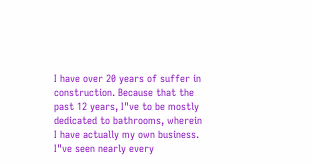I have over 20 years of suffer in construction. Because that the past 12 years, I"ve to be mostly dedicated to bathrooms, wherein I have actually my own business. I"ve seen nearly every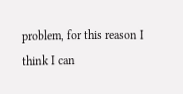problem, for this reason I think I can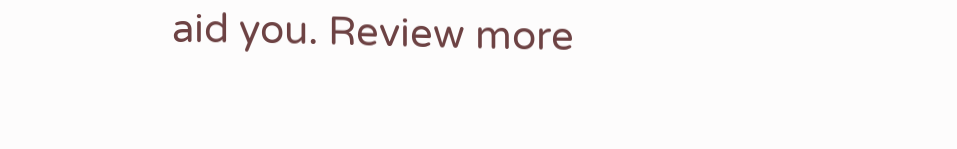aid you. Review more